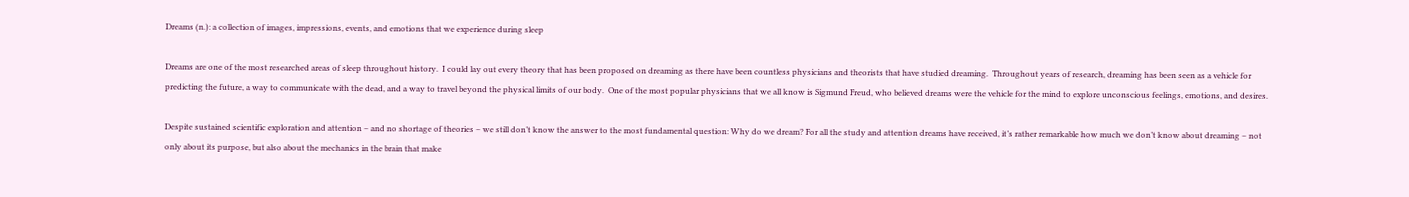Dreams (n.): a collection of images, impressions, events, and emotions that we experience during sleep

Dreams are one of the most researched areas of sleep throughout history.  I could lay out every theory that has been proposed on dreaming as there have been countless physicians and theorists that have studied dreaming.  Throughout years of research, dreaming has been seen as a vehicle for predicting the future, a way to communicate with the dead, and a way to travel beyond the physical limits of our body.  One of the most popular physicians that we all know is Sigmund Freud, who believed dreams were the vehicle for the mind to explore unconscious feelings, emotions, and desires.

Despite sustained scientific exploration and attention – and no shortage of theories – we still don’t know the answer to the most fundamental question: Why do we dream? For all the study and attention dreams have received, it’s rather remarkable how much we don’t know about dreaming – not only about its purpose, but also about the mechanics in the brain that make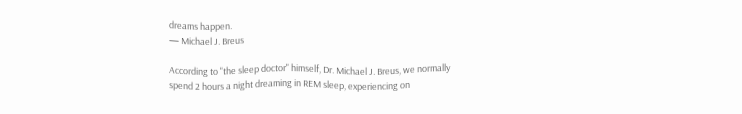dreams happen.
— Michael J. Breus

According to "the sleep doctor" himself, Dr. Michael J. Breus, we normally spend 2 hours a night dreaming in REM sleep, experiencing on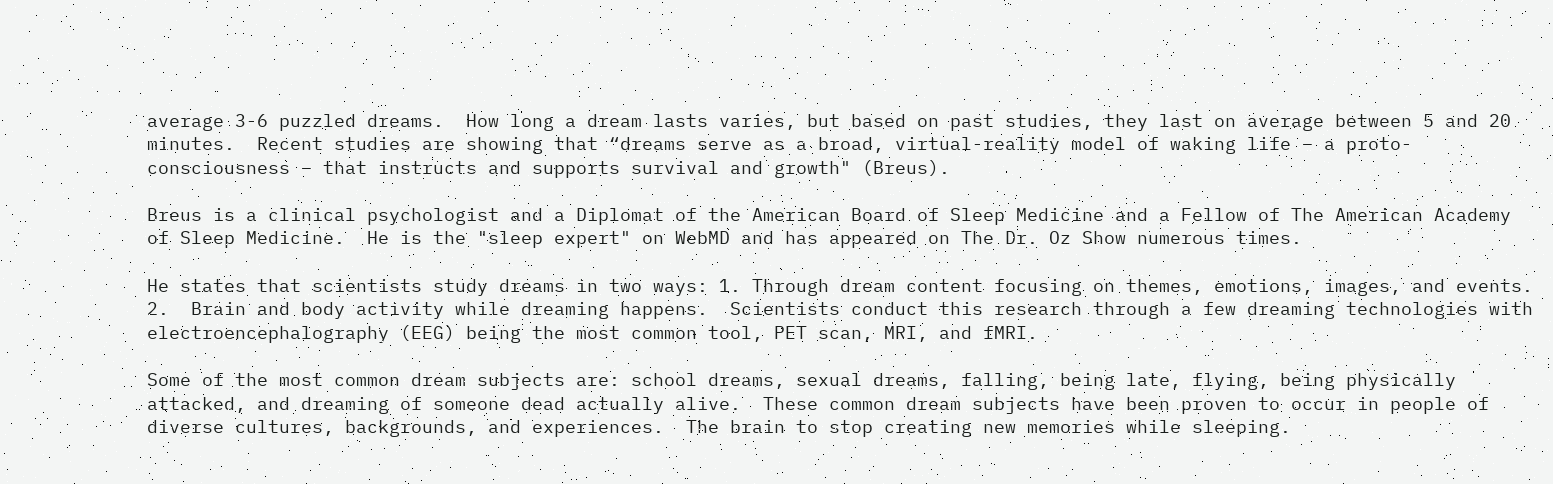average 3-6 puzzled dreams.  How long a dream lasts varies, but based on past studies, they last on average between 5 and 20 minutes.  Recent studies are showing that “dreams serve as a broad, virtual-reality model of waking life – a proto-consciousness – that instructs and supports survival and growth" (Breus).

Breus is a clinical psychologist and a Diplomat of the American Board of Sleep Medicine and a Fellow of The American Academy of Sleep Medicine.  He is the "sleep expert" on WebMD and has appeared on The Dr. Oz Show numerous times.

He states that scientists study dreams in two ways: 1. Through dream content focusing on themes, emotions, images, and events.  2.  Brain and body activity while dreaming happens.  Scientists conduct this research through a few dreaming technologies with electroencephalography (EEG) being the most common tool, PET scan, MRI, and fMRI.

Some of the most common dream subjects are: school dreams, sexual dreams, falling, being late, flying, being physically attacked, and dreaming of someone dead actually alive.  These common dream subjects have been proven to occur in people of diverse cultures, backgrounds, and experiences.  The brain to stop creating new memories while sleeping.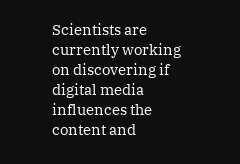Scientists are currently working on discovering if digital media influences the content and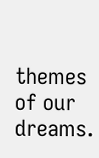themes of our dreams.